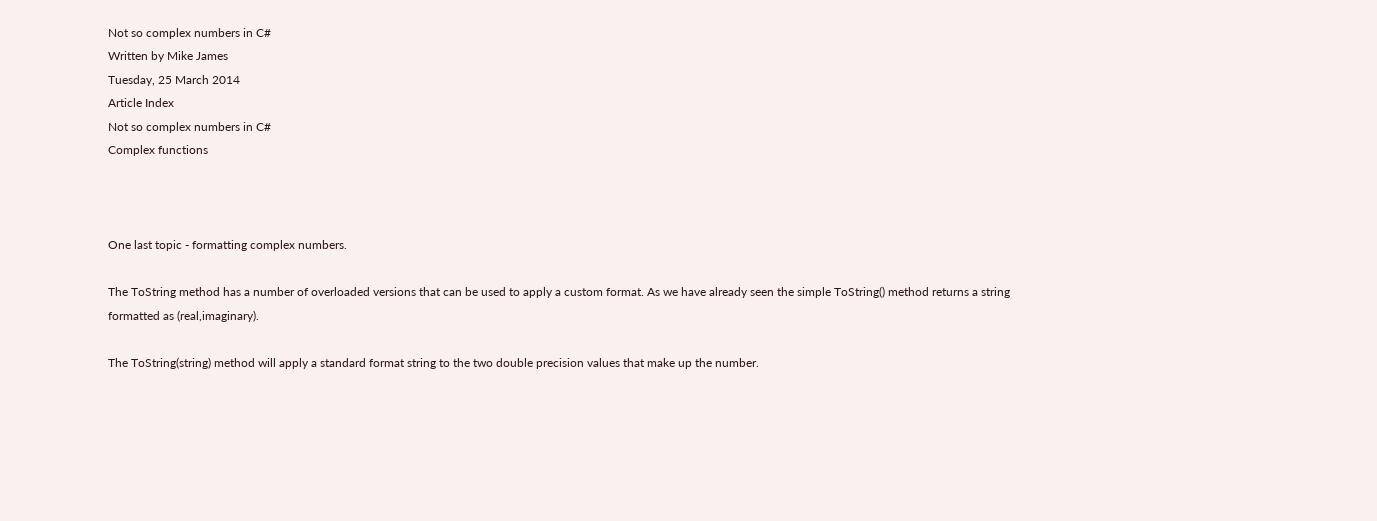Not so complex numbers in C#
Written by Mike James
Tuesday, 25 March 2014
Article Index
Not so complex numbers in C#
Complex functions



One last topic - formatting complex numbers.

The ToString method has a number of overloaded versions that can be used to apply a custom format. As we have already seen the simple ToString() method returns a string formatted as (real,imaginary).

The ToString(string) method will apply a standard format string to the two double precision values that make up the number.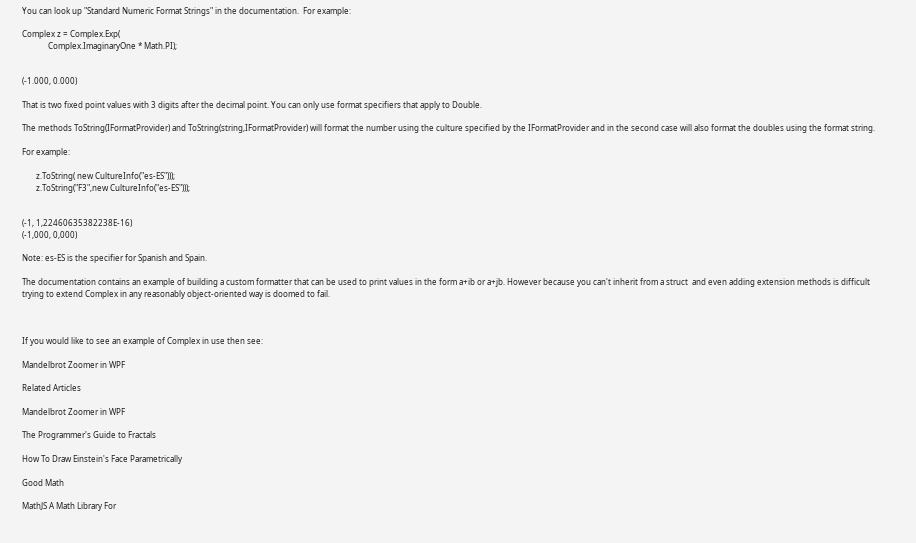You can look up "Standard Numeric Format Strings" in the documentation.  For example:

Complex z = Complex.Exp(
             Complex.ImaginaryOne * Math.PI);


(-1.000, 0.000)

That is two fixed point values with 3 digits after the decimal point. You can only use format specifiers that apply to Double.

The methods ToString(IFormatProvider) and ToString(string,IFormatProvider) will format the number using the culture specified by the IFormatProvider and in the second case will also format the doubles using the format string.

For example:

       z.ToString( new CultureInfo("es-ES")));
       z.ToString("F3",new CultureInfo("es-ES")));


(-1, 1,22460635382238E-16)
(-1,000, 0,000)

Note: es-ES is the specifier for Spanish and Spain.

The documentation contains an example of building a custom formatter that can be used to print values in the form a+ib or a+jb. However because you can't inherit from a struct  and even adding extension methods is difficult trying to extend Complex in any reasonably object-oriented way is doomed to fail.



If you would like to see an example of Complex in use then see:

Mandelbrot Zoomer in WPF

Related Articles

Mandelbrot Zoomer in WPF

The Programmer's Guide to Fractals

How To Draw Einstein's Face Parametrically

Good Math

MathJS A Math Library For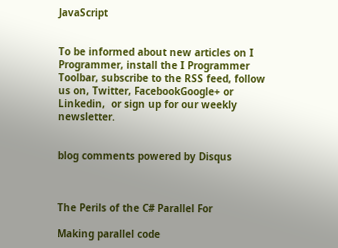JavaScript


To be informed about new articles on I Programmer, install the I Programmer Toolbar, subscribe to the RSS feed, follow us on, Twitter, FacebookGoogle+ or Linkedin,  or sign up for our weekly newsletter.


blog comments powered by Disqus



The Perils of the C# Parallel For

Making parallel code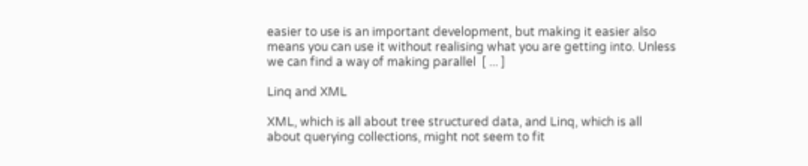easier to use is an important development, but making it easier also means you can use it without realising what you are getting into. Unless we can find a way of making parallel  [ ... ]

Linq and XML

XML, which is all about tree structured data, and Linq, which is all about querying collections, might not seem to fit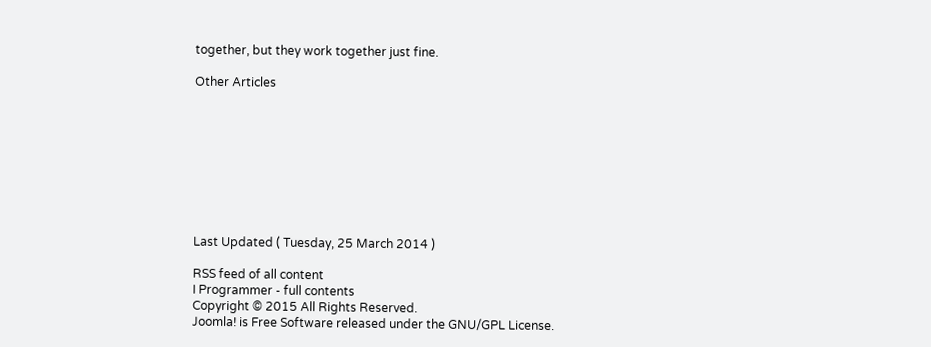together, but they work together just fine.

Other Articles









Last Updated ( Tuesday, 25 March 2014 )

RSS feed of all content
I Programmer - full contents
Copyright © 2015 All Rights Reserved.
Joomla! is Free Software released under the GNU/GPL License.